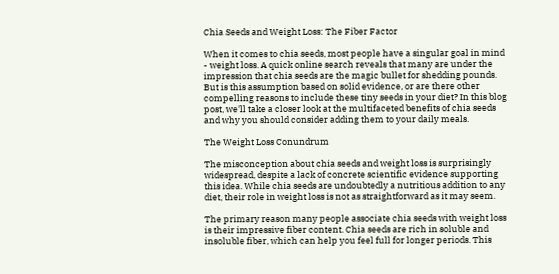Chia Seeds and Weight Loss: The Fiber Factor

When it comes to chia seeds, most people have a singular goal in mind - weight loss. A quick online search reveals that many are under the impression that chia seeds are the magic bullet for shedding pounds. But is this assumption based on solid evidence, or are there other compelling reasons to include these tiny seeds in your diet? In this blog post, we'll take a closer look at the multifaceted benefits of chia seeds and why you should consider adding them to your daily meals.

The Weight Loss Conundrum

The misconception about chia seeds and weight loss is surprisingly widespread, despite a lack of concrete scientific evidence supporting this idea. While chia seeds are undoubtedly a nutritious addition to any diet, their role in weight loss is not as straightforward as it may seem.

The primary reason many people associate chia seeds with weight loss is their impressive fiber content. Chia seeds are rich in soluble and insoluble fiber, which can help you feel full for longer periods. This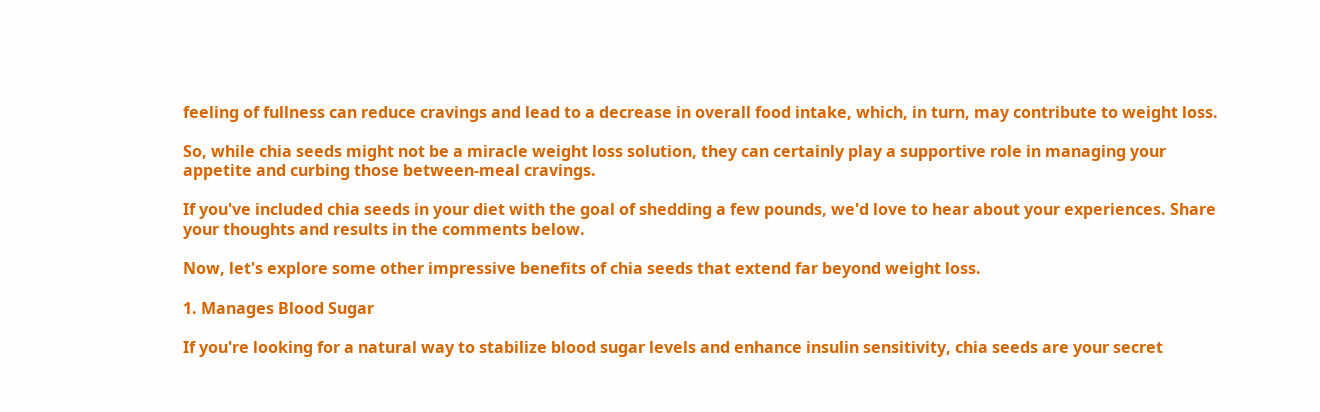feeling of fullness can reduce cravings and lead to a decrease in overall food intake, which, in turn, may contribute to weight loss.

So, while chia seeds might not be a miracle weight loss solution, they can certainly play a supportive role in managing your appetite and curbing those between-meal cravings.

If you've included chia seeds in your diet with the goal of shedding a few pounds, we'd love to hear about your experiences. Share your thoughts and results in the comments below.

Now, let's explore some other impressive benefits of chia seeds that extend far beyond weight loss.

1. Manages Blood Sugar

If you're looking for a natural way to stabilize blood sugar levels and enhance insulin sensitivity, chia seeds are your secret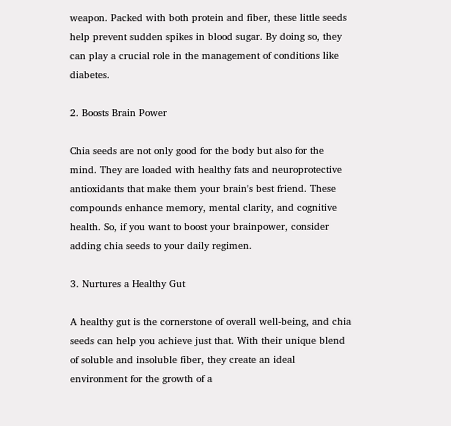weapon. Packed with both protein and fiber, these little seeds help prevent sudden spikes in blood sugar. By doing so, they can play a crucial role in the management of conditions like diabetes.

2. Boosts Brain Power

Chia seeds are not only good for the body but also for the mind. They are loaded with healthy fats and neuroprotective antioxidants that make them your brain's best friend. These compounds enhance memory, mental clarity, and cognitive health. So, if you want to boost your brainpower, consider adding chia seeds to your daily regimen.

3. Nurtures a Healthy Gut

A healthy gut is the cornerstone of overall well-being, and chia seeds can help you achieve just that. With their unique blend of soluble and insoluble fiber, they create an ideal environment for the growth of a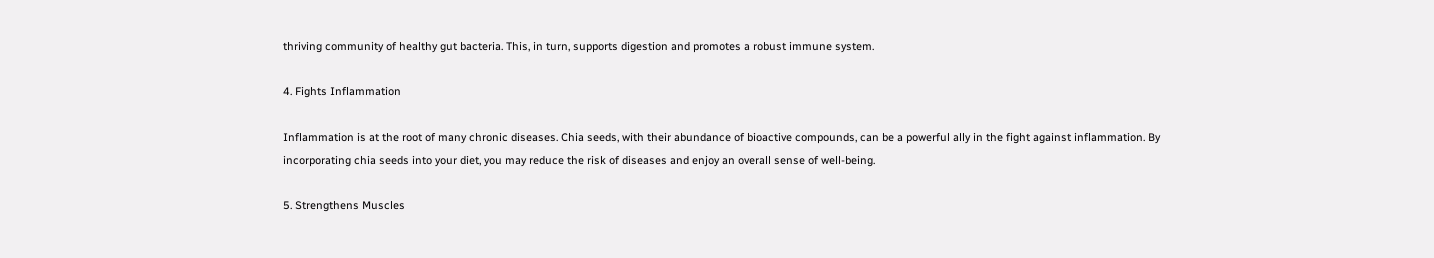thriving community of healthy gut bacteria. This, in turn, supports digestion and promotes a robust immune system.

4. Fights Inflammation

Inflammation is at the root of many chronic diseases. Chia seeds, with their abundance of bioactive compounds, can be a powerful ally in the fight against inflammation. By incorporating chia seeds into your diet, you may reduce the risk of diseases and enjoy an overall sense of well-being.

5. Strengthens Muscles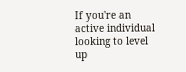If you're an active individual looking to level up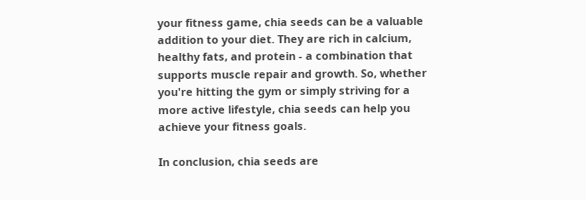your fitness game, chia seeds can be a valuable addition to your diet. They are rich in calcium, healthy fats, and protein - a combination that supports muscle repair and growth. So, whether you're hitting the gym or simply striving for a more active lifestyle, chia seeds can help you achieve your fitness goals.

In conclusion, chia seeds are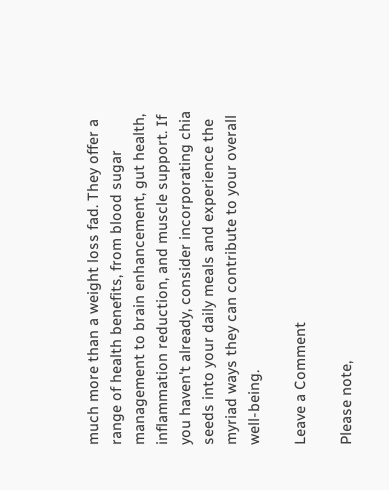much more than a weight loss fad. They offer a range of health benefits, from blood sugar management to brain enhancement, gut health, inflammation reduction, and muscle support. If you haven't already, consider incorporating chia seeds into your daily meals and experience the myriad ways they can contribute to your overall well-being.

Leave a Comment

Please note,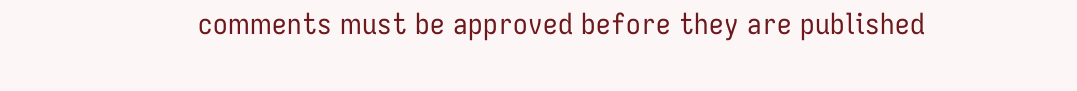comments must be approved before they are published